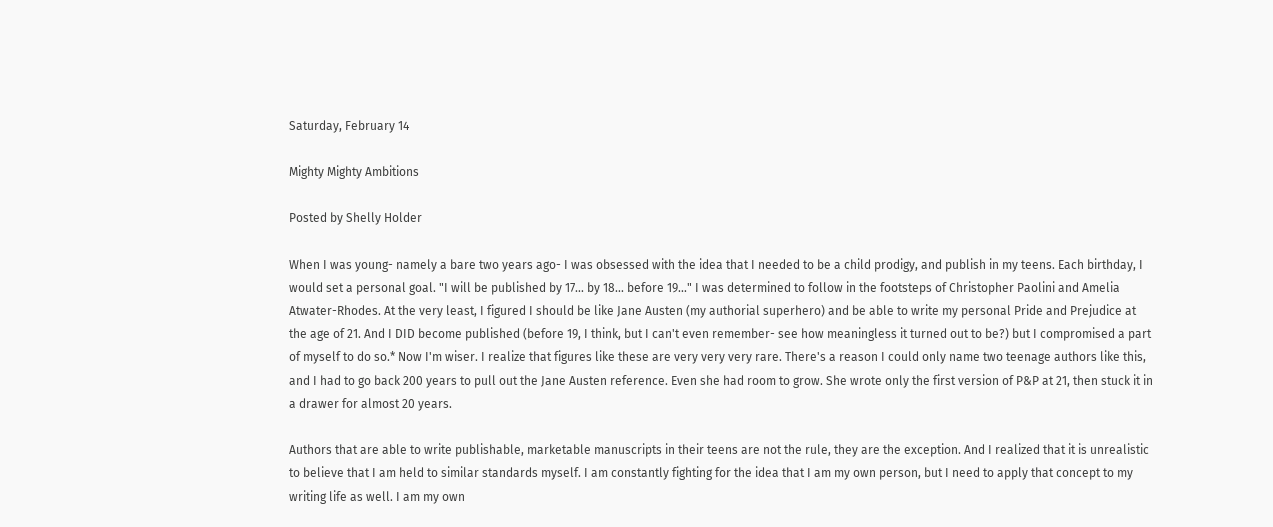Saturday, February 14

Mighty Mighty Ambitions

Posted by Shelly Holder

When I was young- namely a bare two years ago- I was obsessed with the idea that I needed to be a child prodigy, and publish in my teens. Each birthday, I would set a personal goal. "I will be published by 17... by 18... before 19..." I was determined to follow in the footsteps of Christopher Paolini and Amelia Atwater-Rhodes. At the very least, I figured I should be like Jane Austen (my authorial superhero) and be able to write my personal Pride and Prejudice at the age of 21. And I DID become published (before 19, I think, but I can't even remember- see how meaningless it turned out to be?) but I compromised a part of myself to do so.* Now I'm wiser. I realize that figures like these are very very very rare. There's a reason I could only name two teenage authors like this, and I had to go back 200 years to pull out the Jane Austen reference. Even she had room to grow. She wrote only the first version of P&P at 21, then stuck it in a drawer for almost 20 years.

Authors that are able to write publishable, marketable manuscripts in their teens are not the rule, they are the exception. And I realized that it is unrealistic to believe that I am held to similar standards myself. I am constantly fighting for the idea that I am my own person, but I need to apply that concept to my writing life as well. I am my own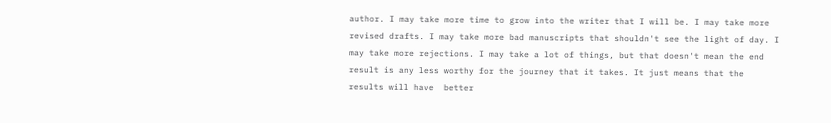author. I may take more time to grow into the writer that I will be. I may take more revised drafts. I may take more bad manuscripts that shouldn't see the light of day. I may take more rejections. I may take a lot of things, but that doesn't mean the end result is any less worthy for the journey that it takes. It just means that the results will have  better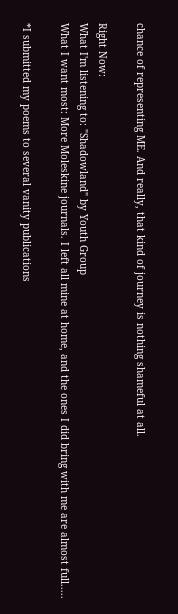chance of representing ME. And really, that kind of journey is nothing shameful at all.

Right Now:
What I'm listening to: "Shadowland" by Youth Group
What I want most: More Moleskine journals. I left all mine at home, and the ones I did bring with me are almost full.....

*I submitted my poems to several vanity publications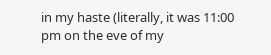in my haste (literally, it was 11:00 pm on the eve of my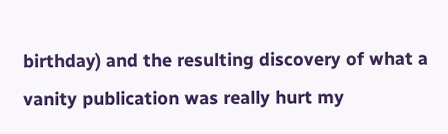birthday) and the resulting discovery of what a vanity publication was really hurt my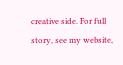creative side. For full story, see my website,